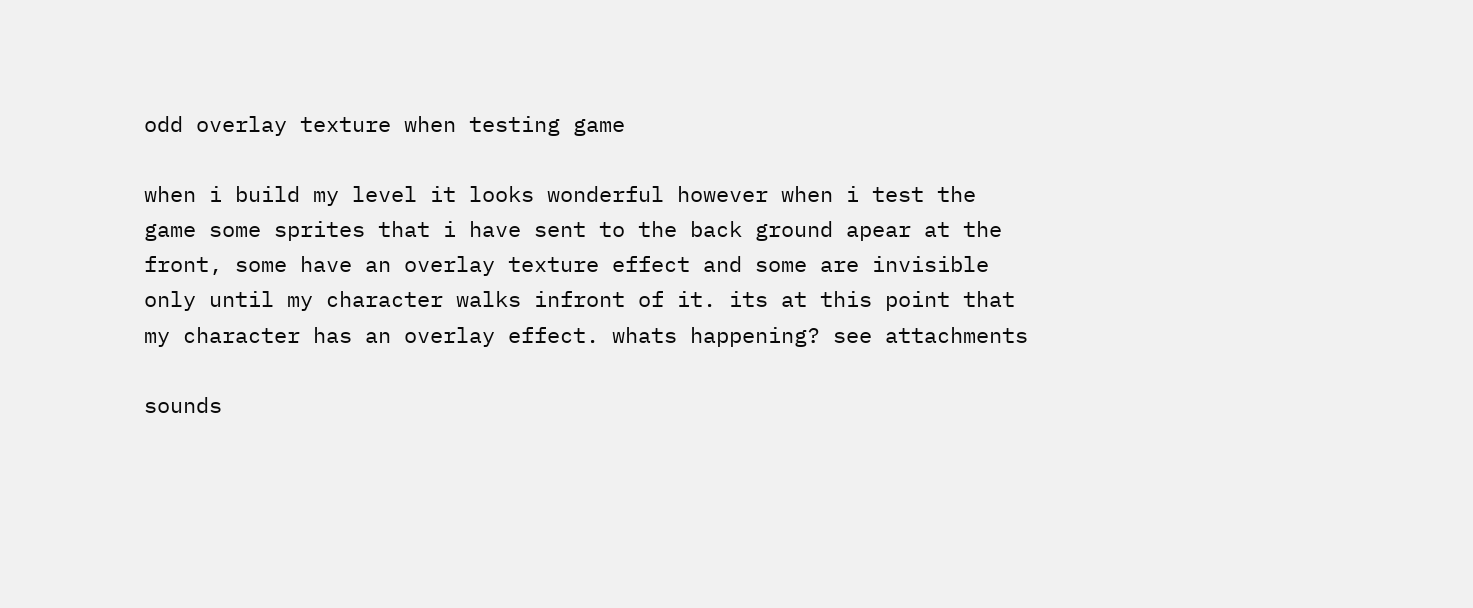odd overlay texture when testing game

when i build my level it looks wonderful however when i test the game some sprites that i have sent to the back ground apear at the front, some have an overlay texture effect and some are invisible only until my character walks infront of it. its at this point that my character has an overlay effect. whats happening? see attachments

sounds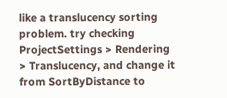like a translucency sorting problem. try checking ProjectSettings > Rendering > Translucency, and change it from SortByDistance to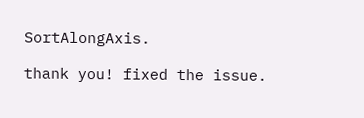SortAlongAxis.

thank you! fixed the issue.